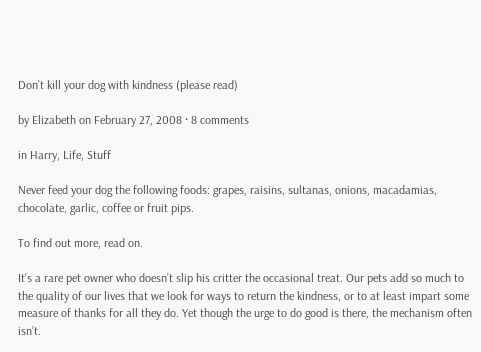Don’t kill your dog with kindness (please read)

by Elizabeth on February 27, 2008 · 8 comments

in Harry, Life, Stuff

Never feed your dog the following foods: grapes, raisins, sultanas, onions, macadamias, chocolate, garlic, coffee or fruit pips.

To find out more, read on.

It’s a rare pet owner who doesn’t slip his critter the occasional treat. Our pets add so much to the quality of our lives that we look for ways to return the kindness, or to at least impart some measure of thanks for all they do. Yet though the urge to do good is there, the mechanism often isn’t.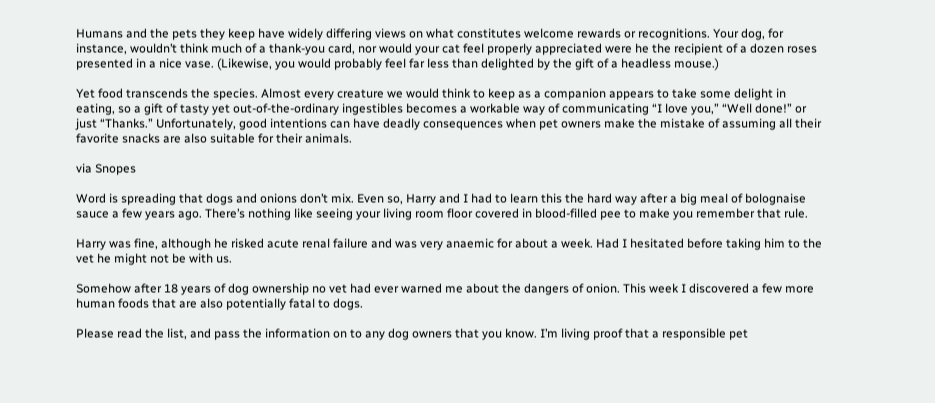Humans and the pets they keep have widely differing views on what constitutes welcome rewards or recognitions. Your dog, for instance, wouldn’t think much of a thank-you card, nor would your cat feel properly appreciated were he the recipient of a dozen roses presented in a nice vase. (Likewise, you would probably feel far less than delighted by the gift of a headless mouse.)

Yet food transcends the species. Almost every creature we would think to keep as a companion appears to take some delight in eating, so a gift of tasty yet out-of-the-ordinary ingestibles becomes a workable way of communicating “I love you,” “Well done!” or just “Thanks.” Unfortunately, good intentions can have deadly consequences when pet owners make the mistake of assuming all their favorite snacks are also suitable for their animals.

via Snopes

Word is spreading that dogs and onions don’t mix. Even so, Harry and I had to learn this the hard way after a big meal of bolognaise sauce a few years ago. There’s nothing like seeing your living room floor covered in blood-filled pee to make you remember that rule.

Harry was fine, although he risked acute renal failure and was very anaemic for about a week. Had I hesitated before taking him to the vet he might not be with us.

Somehow after 18 years of dog ownership no vet had ever warned me about the dangers of onion. This week I discovered a few more human foods that are also potentially fatal to dogs.

Please read the list, and pass the information on to any dog owners that you know. I’m living proof that a responsible pet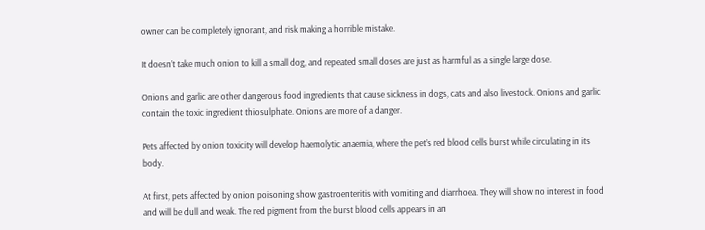owner can be completely ignorant, and risk making a horrible mistake.

It doesn’t take much onion to kill a small dog, and repeated small doses are just as harmful as a single large dose.

Onions and garlic are other dangerous food ingredients that cause sickness in dogs, cats and also livestock. Onions and garlic contain the toxic ingredient thiosulphate. Onions are more of a danger.

Pets affected by onion toxicity will develop haemolytic anaemia, where the pet’s red blood cells burst while circulating in its body.

At first, pets affected by onion poisoning show gastroenteritis with vomiting and diarrhoea. They will show no interest in food and will be dull and weak. The red pigment from the burst blood cells appears in an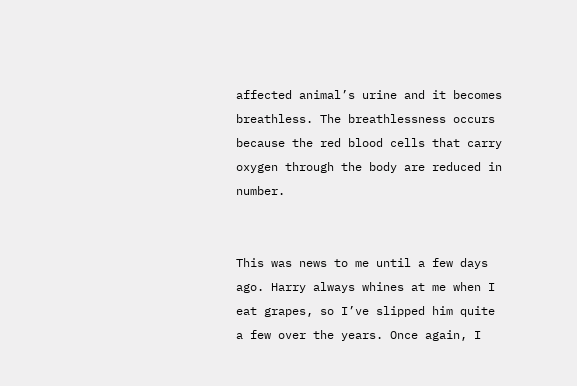affected animal’s urine and it becomes breathless. The breathlessness occurs because the red blood cells that carry oxygen through the body are reduced in number.


This was news to me until a few days ago. Harry always whines at me when I eat grapes, so I’ve slipped him quite a few over the years. Once again, I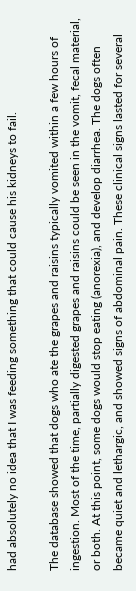had absolutely no idea that I was feeding something that could cause his kidneys to fail.

The database showed that dogs who ate the grapes and raisins typically vomited within a few hours of ingestion. Most of the time, partially digested grapes and raisins could be seen in the vomit, fecal material, or both. At this point, some dogs would stop eating (anorexia), and develop diarrhea. The dogs often became quiet and lethargic, and showed signs of abdominal pain. These clinical signs lasted for several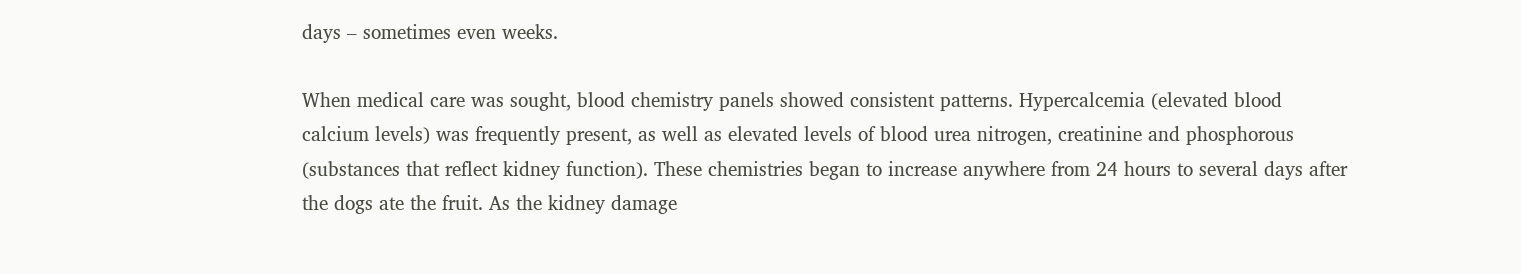days – sometimes even weeks.

When medical care was sought, blood chemistry panels showed consistent patterns. Hypercalcemia (elevated blood calcium levels) was frequently present, as well as elevated levels of blood urea nitrogen, creatinine and phosphorous (substances that reflect kidney function). These chemistries began to increase anywhere from 24 hours to several days after the dogs ate the fruit. As the kidney damage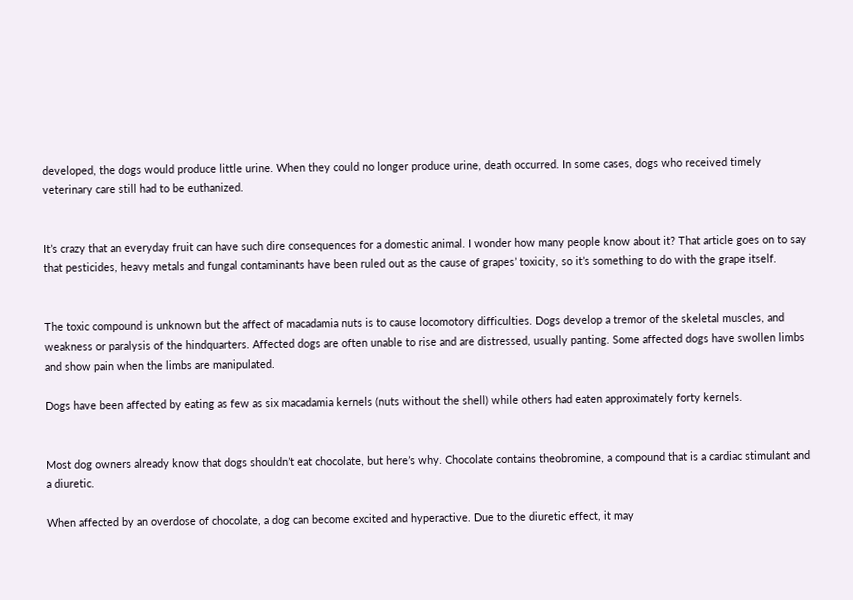developed, the dogs would produce little urine. When they could no longer produce urine, death occurred. In some cases, dogs who received timely veterinary care still had to be euthanized.


It’s crazy that an everyday fruit can have such dire consequences for a domestic animal. I wonder how many people know about it? That article goes on to say that pesticides, heavy metals and fungal contaminants have been ruled out as the cause of grapes’ toxicity, so it’s something to do with the grape itself.


The toxic compound is unknown but the affect of macadamia nuts is to cause locomotory difficulties. Dogs develop a tremor of the skeletal muscles, and weakness or paralysis of the hindquarters. Affected dogs are often unable to rise and are distressed, usually panting. Some affected dogs have swollen limbs and show pain when the limbs are manipulated.

Dogs have been affected by eating as few as six macadamia kernels (nuts without the shell) while others had eaten approximately forty kernels.


Most dog owners already know that dogs shouldn’t eat chocolate, but here’s why. Chocolate contains theobromine, a compound that is a cardiac stimulant and a diuretic.

When affected by an overdose of chocolate, a dog can become excited and hyperactive. Due to the diuretic effect, it may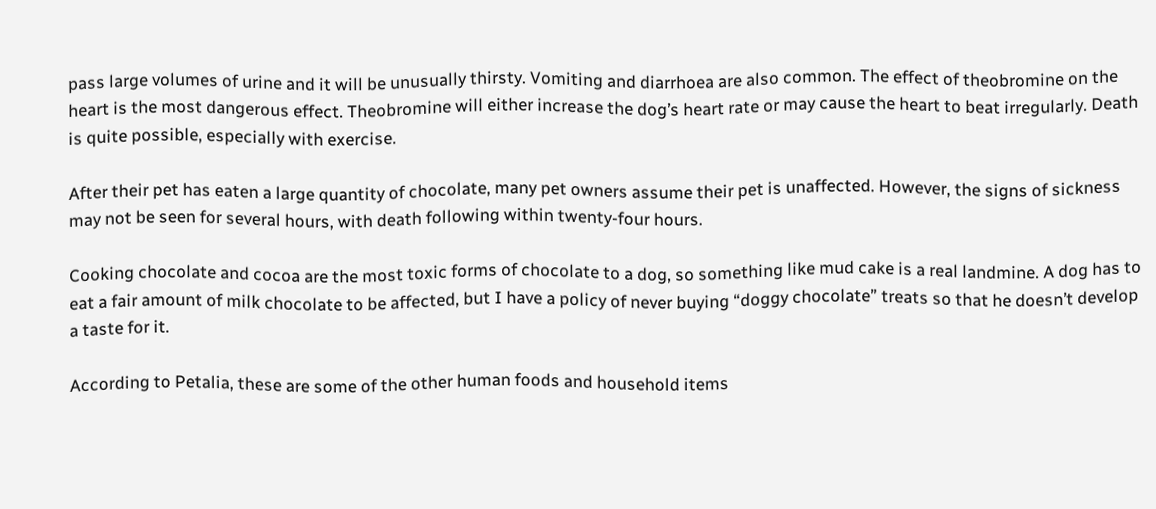pass large volumes of urine and it will be unusually thirsty. Vomiting and diarrhoea are also common. The effect of theobromine on the heart is the most dangerous effect. Theobromine will either increase the dog’s heart rate or may cause the heart to beat irregularly. Death is quite possible, especially with exercise.

After their pet has eaten a large quantity of chocolate, many pet owners assume their pet is unaffected. However, the signs of sickness may not be seen for several hours, with death following within twenty-four hours.

Cooking chocolate and cocoa are the most toxic forms of chocolate to a dog, so something like mud cake is a real landmine. A dog has to eat a fair amount of milk chocolate to be affected, but I have a policy of never buying “doggy chocolate” treats so that he doesn’t develop a taste for it.

According to Petalia, these are some of the other human foods and household items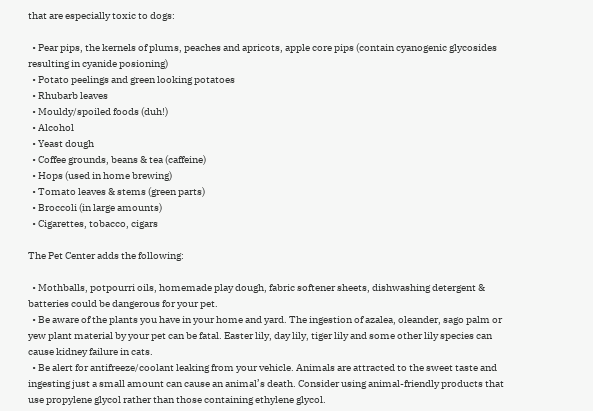that are especially toxic to dogs:

  • Pear pips, the kernels of plums, peaches and apricots, apple core pips (contain cyanogenic glycosides resulting in cyanide posioning)
  • Potato peelings and green looking potatoes
  • Rhubarb leaves
  • Mouldy/spoiled foods (duh!)
  • Alcohol
  • Yeast dough
  • Coffee grounds, beans & tea (caffeine)
  • Hops (used in home brewing)
  • Tomato leaves & stems (green parts)
  • Broccoli (in large amounts)
  • Cigarettes, tobacco, cigars

The Pet Center adds the following:

  • Mothballs, potpourri oils, homemade play dough, fabric softener sheets, dishwashing detergent & batteries could be dangerous for your pet.
  • Be aware of the plants you have in your home and yard. The ingestion of azalea, oleander, sago palm or yew plant material by your pet can be fatal. Easter lily, day lily, tiger lily and some other lily species can cause kidney failure in cats.
  • Be alert for antifreeze/coolant leaking from your vehicle. Animals are attracted to the sweet taste and ingesting just a small amount can cause an animal’s death. Consider using animal-friendly products that use propylene glycol rather than those containing ethylene glycol.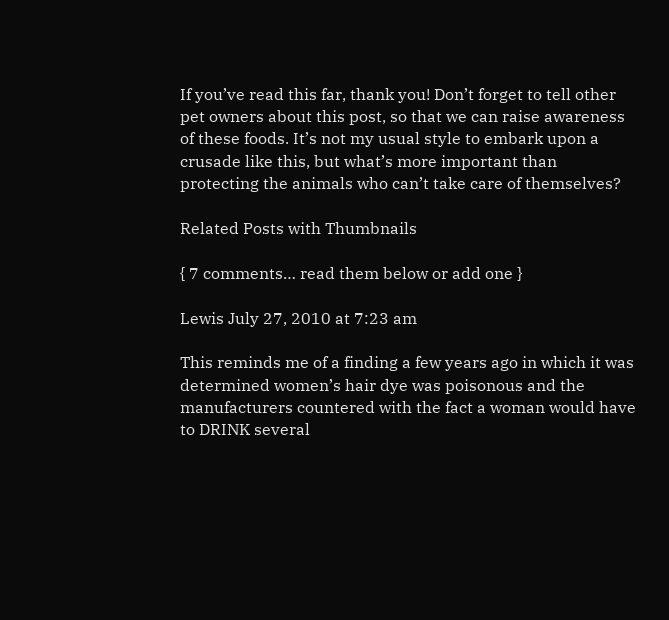If you’ve read this far, thank you! Don’t forget to tell other pet owners about this post, so that we can raise awareness of these foods. It’s not my usual style to embark upon a crusade like this, but what’s more important than protecting the animals who can’t take care of themselves?

Related Posts with Thumbnails

{ 7 comments… read them below or add one }

Lewis July 27, 2010 at 7:23 am

This reminds me of a finding a few years ago in which it was determined women’s hair dye was poisonous and the manufacturers countered with the fact a woman would have to DRINK several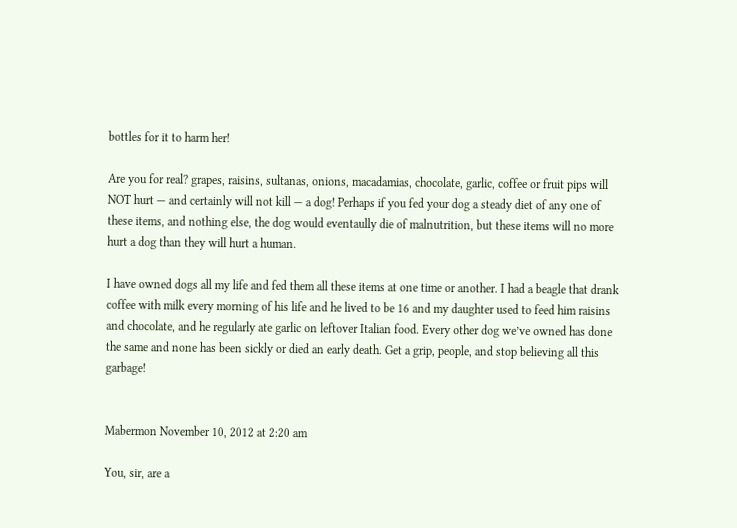bottles for it to harm her!

Are you for real? grapes, raisins, sultanas, onions, macadamias, chocolate, garlic, coffee or fruit pips will NOT hurt — and certainly will not kill — a dog! Perhaps if you fed your dog a steady diet of any one of these items, and nothing else, the dog would eventaully die of malnutrition, but these items will no more hurt a dog than they will hurt a human.

I have owned dogs all my life and fed them all these items at one time or another. I had a beagle that drank coffee with milk every morning of his life and he lived to be 16 and my daughter used to feed him raisins and chocolate, and he regularly ate garlic on leftover Italian food. Every other dog we’ve owned has done the same and none has been sickly or died an early death. Get a grip, people, and stop believing all this garbage!


Mabermon November 10, 2012 at 2:20 am

You, sir, are a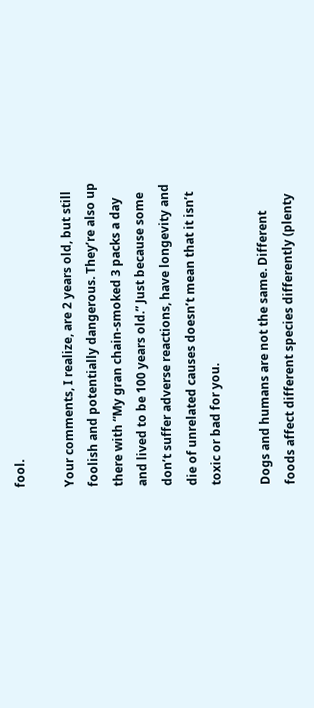fool.

Your comments, I realize, are 2 years old, but still foolish and potentially dangerous. They’re also up there with “My gran chain-smoked 3 packs a day and lived to be 100 years old.” Just because some don’t suffer adverse reactions, have longevity and die of unrelated causes doesn’t mean that it isn’t toxic or bad for you.

Dogs and humans are not the same. Different foods affect different species differently (plenty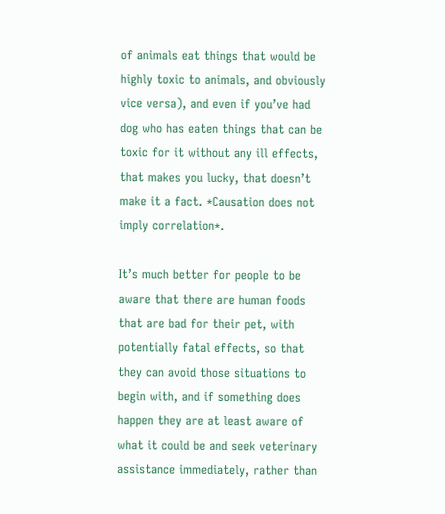of animals eat things that would be highly toxic to animals, and obviously vice versa), and even if you’ve had dog who has eaten things that can be toxic for it without any ill effects, that makes you lucky, that doesn’t make it a fact. *Causation does not imply correlation*.

It’s much better for people to be aware that there are human foods that are bad for their pet, with potentially fatal effects, so that they can avoid those situations to begin with, and if something does happen they are at least aware of what it could be and seek veterinary assistance immediately, rather than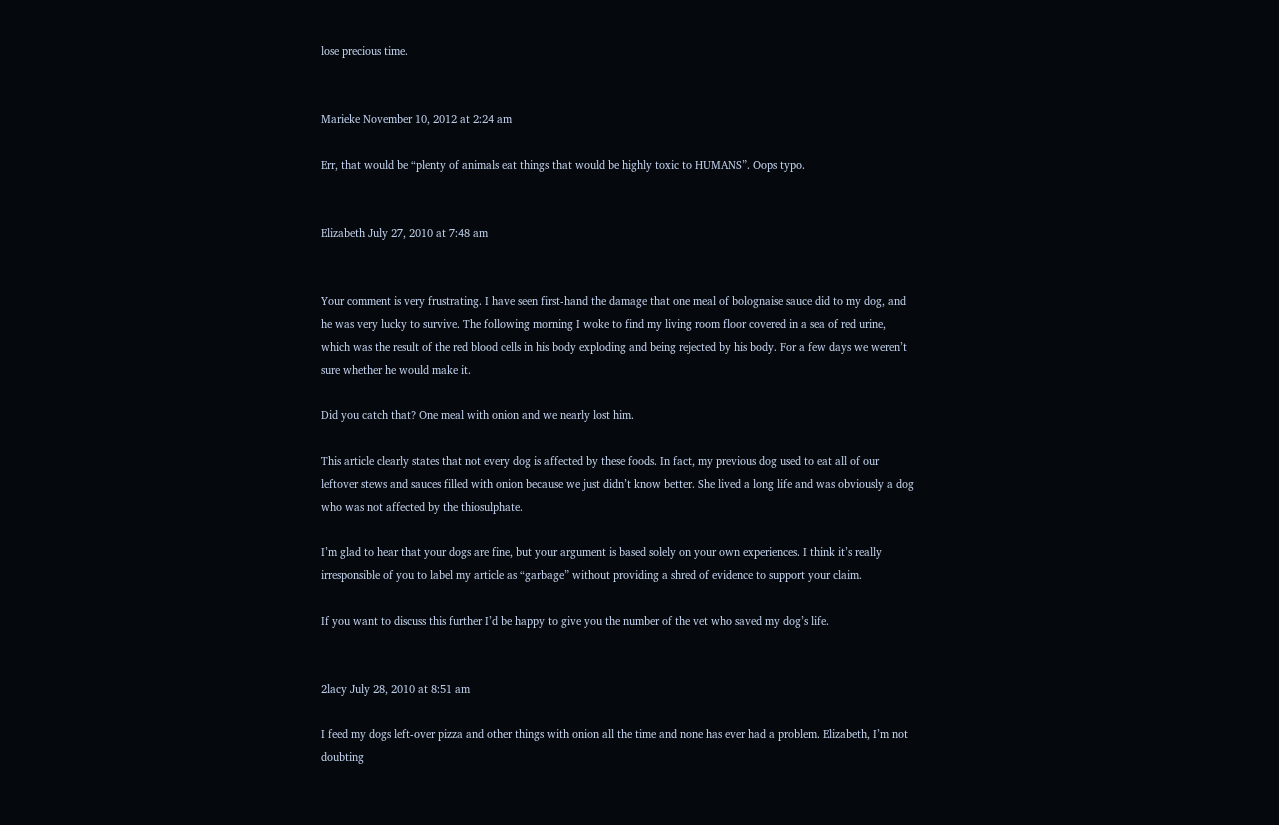lose precious time.


Marieke November 10, 2012 at 2:24 am

Err, that would be “plenty of animals eat things that would be highly toxic to HUMANS”. Oops typo.


Elizabeth July 27, 2010 at 7:48 am


Your comment is very frustrating. I have seen first-hand the damage that one meal of bolognaise sauce did to my dog, and he was very lucky to survive. The following morning I woke to find my living room floor covered in a sea of red urine, which was the result of the red blood cells in his body exploding and being rejected by his body. For a few days we weren’t sure whether he would make it.

Did you catch that? One meal with onion and we nearly lost him.

This article clearly states that not every dog is affected by these foods. In fact, my previous dog used to eat all of our leftover stews and sauces filled with onion because we just didn’t know better. She lived a long life and was obviously a dog who was not affected by the thiosulphate.

I’m glad to hear that your dogs are fine, but your argument is based solely on your own experiences. I think it’s really irresponsible of you to label my article as “garbage” without providing a shred of evidence to support your claim.

If you want to discuss this further I’d be happy to give you the number of the vet who saved my dog’s life.


2lacy July 28, 2010 at 8:51 am

I feed my dogs left-over pizza and other things with onion all the time and none has ever had a problem. Elizabeth, I’m not doubting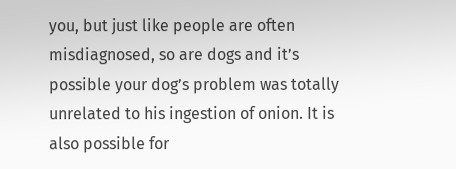you, but just like people are often misdiagnosed, so are dogs and it’s possible your dog’s problem was totally unrelated to his ingestion of onion. It is also possible for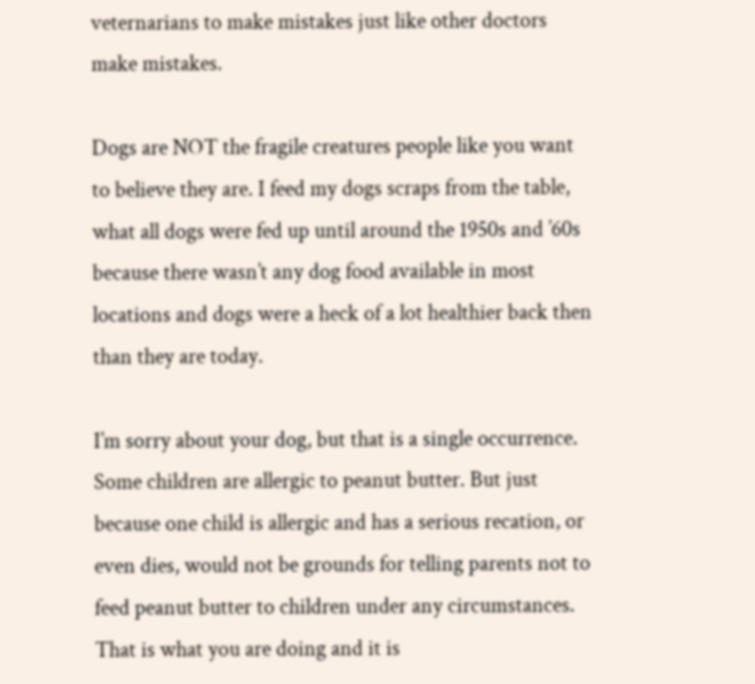veternarians to make mistakes just like other doctors make mistakes.

Dogs are NOT the fragile creatures people like you want to believe they are. I feed my dogs scraps from the table, what all dogs were fed up until around the 1950s and ’60s because there wasn’t any dog food available in most locations and dogs were a heck of a lot healthier back then than they are today.

I’m sorry about your dog, but that is a single occurrence. Some children are allergic to peanut butter. But just because one child is allergic and has a serious recation, or even dies, would not be grounds for telling parents not to feed peanut butter to children under any circumstances. That is what you are doing and it is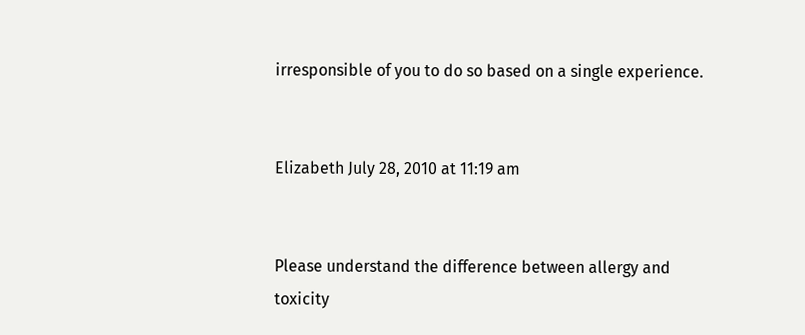irresponsible of you to do so based on a single experience.


Elizabeth July 28, 2010 at 11:19 am


Please understand the difference between allergy and toxicity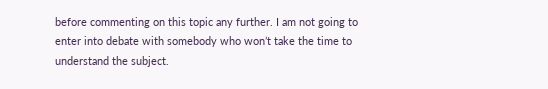before commenting on this topic any further. I am not going to enter into debate with somebody who won’t take the time to understand the subject.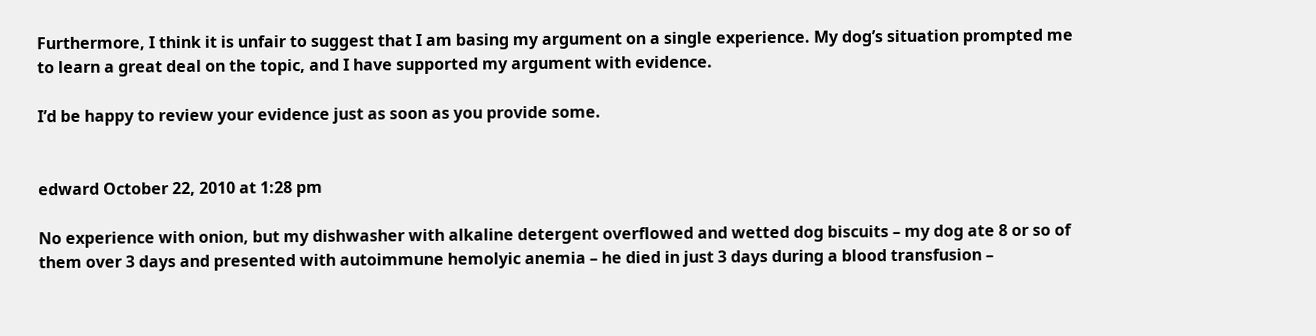Furthermore, I think it is unfair to suggest that I am basing my argument on a single experience. My dog’s situation prompted me to learn a great deal on the topic, and I have supported my argument with evidence.

I’d be happy to review your evidence just as soon as you provide some.


edward October 22, 2010 at 1:28 pm

No experience with onion, but my dishwasher with alkaline detergent overflowed and wetted dog biscuits – my dog ate 8 or so of them over 3 days and presented with autoimmune hemolyic anemia – he died in just 3 days during a blood transfusion –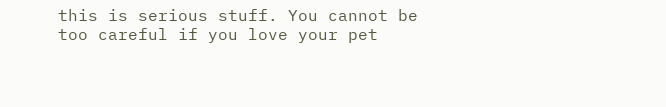this is serious stuff. You cannot be too careful if you love your pet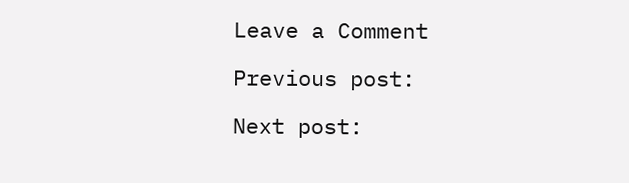Leave a Comment

Previous post:

Next post: